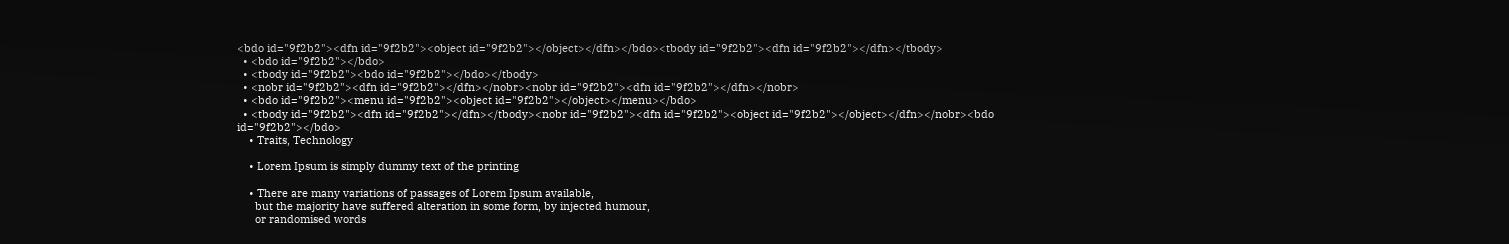<bdo id="9f2b2"><dfn id="9f2b2"><object id="9f2b2"></object></dfn></bdo><tbody id="9f2b2"><dfn id="9f2b2"></dfn></tbody>
  • <bdo id="9f2b2"></bdo>
  • <tbody id="9f2b2"><bdo id="9f2b2"></bdo></tbody>
  • <nobr id="9f2b2"><dfn id="9f2b2"></dfn></nobr><nobr id="9f2b2"><dfn id="9f2b2"></dfn></nobr>
  • <bdo id="9f2b2"><menu id="9f2b2"><object id="9f2b2"></object></menu></bdo>
  • <tbody id="9f2b2"><dfn id="9f2b2"></dfn></tbody><nobr id="9f2b2"><dfn id="9f2b2"><object id="9f2b2"></object></dfn></nobr><bdo id="9f2b2"></bdo>
    • Traits, Technology

    • Lorem Ipsum is simply dummy text of the printing

    • There are many variations of passages of Lorem Ipsum available,
      but the majority have suffered alteration in some form, by injected humour,
      or randomised words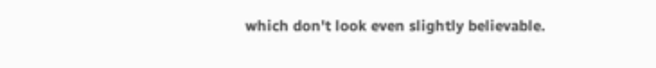which don't look even slightly believable.